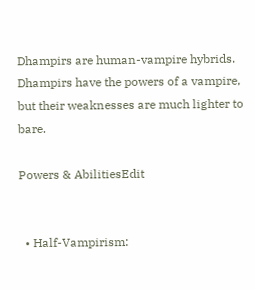Dhampirs are human-vampire hybrids. Dhampirs have the powers of a vampire, but their weaknesses are much lighter to bare.

Powers & AbilitiesEdit


  • Half-Vampirism: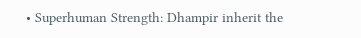• Superhuman Strength: Dhampir inherit the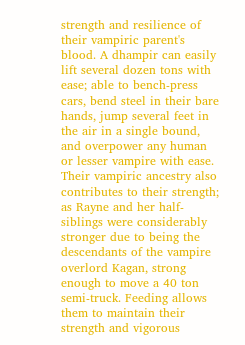strength and resilience of their vampiric parent's blood. A dhampir can easily lift several dozen tons with ease; able to bench-press cars, bend steel in their bare hands, jump several feet in the air in a single bound, and overpower any human or lesser vampire with ease. Their vampiric ancestry also contributes to their strength; as Rayne and her half-siblings were considerably stronger due to being the descendants of the vampire overlord Kagan, strong enough to move a 40 ton semi-truck. Feeding allows them to maintain their strength and vigorous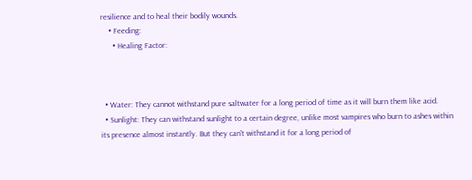resilience and to heal their bodily wounds.
    • Feeding:
      • Healing Factor:



  • Water: They cannot withstand pure saltwater for a long period of time as it will burn them like acid.
  • Sunlight: They can withstand sunlight to a certain degree, unlike most vampires who burn to ashes within its presence almost instantly. But they can't withstand it for a long period of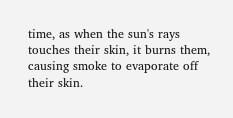time, as when the sun's rays touches their skin, it burns them, causing smoke to evaporate off their skin.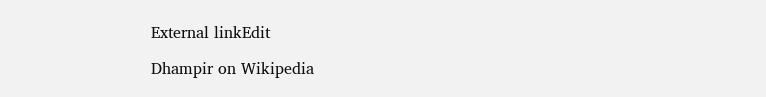External linkEdit

Dhampir on Wikipedia